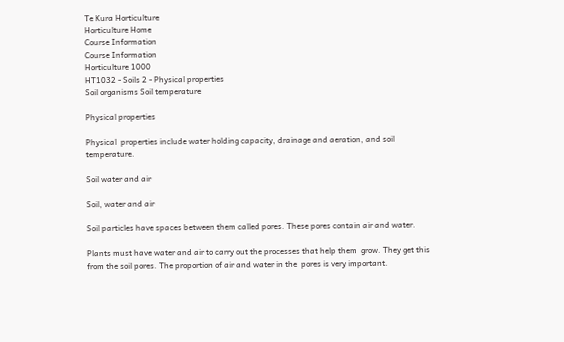Te Kura Horticulture
Horticulture Home
Course Information
Course Information
Horticulture 1000
HT1032 - Soils 2 - Physical properties
Soil organisms Soil temperature

Physical properties

Physical  properties include water holding capacity, drainage and aeration, and soil  temperature.

Soil water and air

Soil, water and air

Soil particles have spaces between them called pores. These pores contain air and water.

Plants must have water and air to carry out the processes that help them  grow. They get this from the soil pores. The proportion of air and water in the  pores is very important.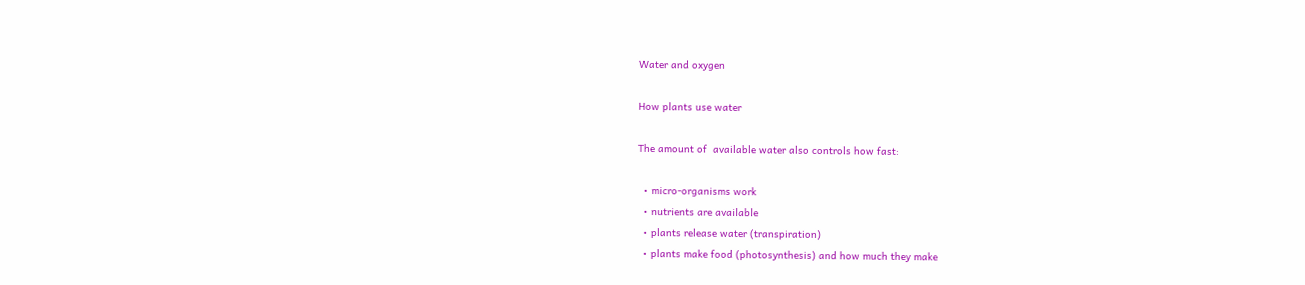Water and oxygen

How plants use water

The amount of  available water also controls how fast:

  • micro-organisms work
  • nutrients are available
  • plants release water (transpiration)
  • plants make food (photosynthesis) and how much they make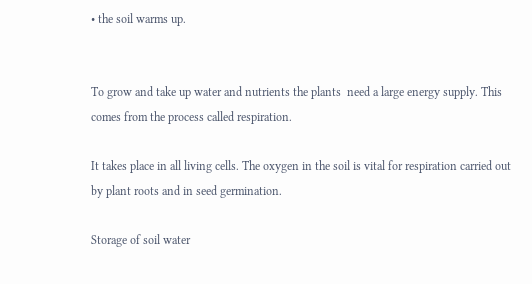• the soil warms up.


To grow and take up water and nutrients the plants  need a large energy supply. This comes from the process called respiration.

It takes place in all living cells. The oxygen in the soil is vital for respiration carried out by plant roots and in seed germination.

Storage of soil water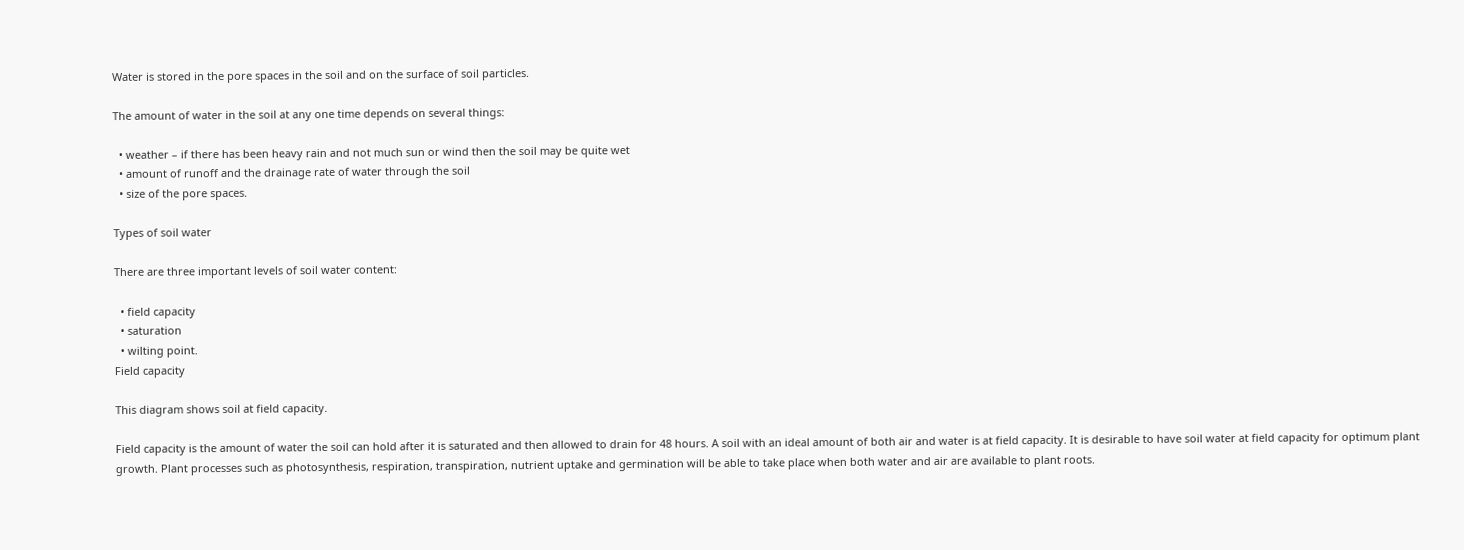Water is stored in the pore spaces in the soil and on the surface of soil particles.

The amount of water in the soil at any one time depends on several things:

  • weather – if there has been heavy rain and not much sun or wind then the soil may be quite wet
  • amount of runoff and the drainage rate of water through the soil
  • size of the pore spaces.

Types of soil water

There are three important levels of soil water content:

  • field capacity
  • saturation
  • wilting point.
Field capacity

This diagram shows soil at field capacity.

Field capacity is the amount of water the soil can hold after it is saturated and then allowed to drain for 48 hours. A soil with an ideal amount of both air and water is at field capacity. It is desirable to have soil water at field capacity for optimum plant growth. Plant processes such as photosynthesis, respiration, transpiration, nutrient uptake and germination will be able to take place when both water and air are available to plant roots.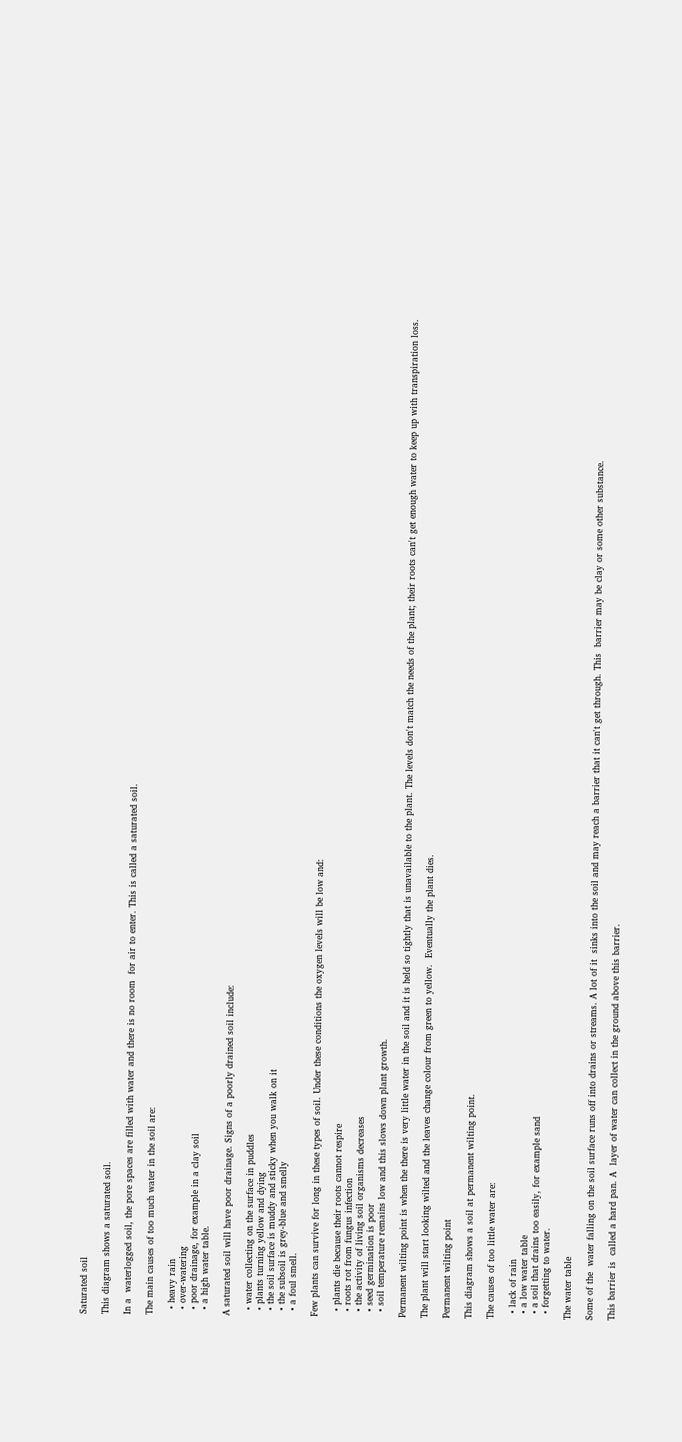Saturated soil

This diagram shows a saturated soil.

In a  waterlogged soil, the pore spaces are filled with water and there is no room  for air to enter. This is called a saturated soil.

The main causes of too much water in the soil are:

  • heavy rain
  • over-watering
  • poor drainage, for example in a clay soil
  • a high water table.

A saturated soil will have poor drainage. Signs of a poorly drained soil include:

  • water collecting on the surface in puddles
  • plants turning yellow and dying
  • the soil surface is muddy and sticky when you walk on it
  • the subsoil is grey-blue and smelly
  • a foul smell.

Few plants can survive for long in these types of soil. Under these conditions the oxygen levels will be low and:

  • plants die because their roots cannot respire
  • roots rot from fungus infection
  • the activity of living soil organisms decreases
  • seed germination is poor
  • soil temperature remains low and this slows down plant growth.

Permanent wilting point is when the there is very little water in the soil and it is held so tightly that is unavailable to the plant. The levels don't match the needs of the plant; their roots can't get enough water to keep up with transpiration loss.

The plant will start looking wilted and the leaves change colour from green to yellow.  Eventually the plant dies.

Permanent wilting point

This diagram shows a soil at permanent wilting point.

The causes of too little water are:

  • lack of rain
  • a low water table
  • a soil that drains too easily, for example sand
  • forgetting to water.

The water table

Some of the  water falling on the soil surface runs off into drains or streams. A lot of it  sinks into the soil and may reach a barrier that it can't get through. This  barrier may be clay or some other substance.

This barrier is  called a hard pan. A  layer of water can collect in the ground above this barrier.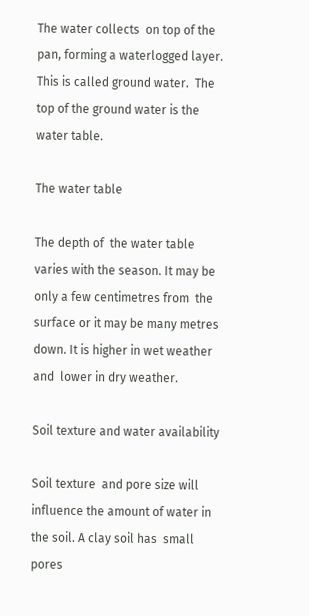The water collects  on top of the pan, forming a waterlogged layer. This is called ground water.  The top of the ground water is the water table.

The water table

The depth of  the water table varies with the season. It may be only a few centimetres from  the surface or it may be many metres down. It is higher in wet weather and  lower in dry weather.

Soil texture and water availability

Soil texture  and pore size will influence the amount of water in the soil. A clay soil has  small pores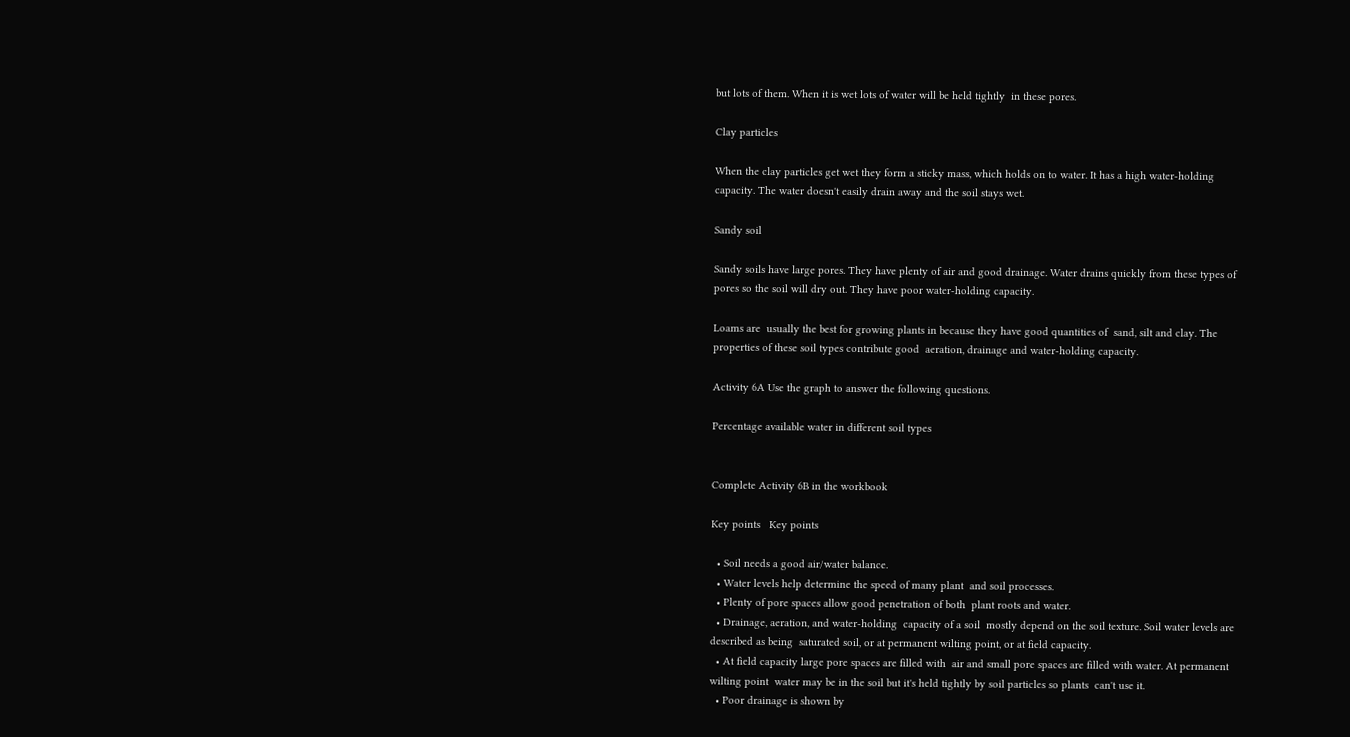but lots of them. When it is wet lots of water will be held tightly  in these pores.

Clay particles

When the clay particles get wet they form a sticky mass, which holds on to water. It has a high water-holding capacity. The water doesn't easily drain away and the soil stays wet.

Sandy soil

Sandy soils have large pores. They have plenty of air and good drainage. Water drains quickly from these types of pores so the soil will dry out. They have poor water-holding capacity.

Loams are  usually the best for growing plants in because they have good quantities of  sand, silt and clay. The properties of these soil types contribute good  aeration, drainage and water-holding capacity.

Activity 6A Use the graph to answer the following questions.

Percentage available water in different soil types


Complete Activity 6B in the workbook

Key points   Key points

  • Soil needs a good air/water balance.
  • Water levels help determine the speed of many plant  and soil processes.
  • Plenty of pore spaces allow good penetration of both  plant roots and water.
  • Drainage, aeration, and water-holding  capacity of a soil  mostly depend on the soil texture. Soil water levels are described as being  saturated soil, or at permanent wilting point, or at field capacity.
  • At field capacity large pore spaces are filled with  air and small pore spaces are filled with water. At permanent wilting point  water may be in the soil but it's held tightly by soil particles so plants  can't use it.
  • Poor drainage is shown by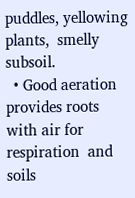puddles, yellowing plants,  smelly subsoil.
  • Good aeration provides roots with air for respiration  and soils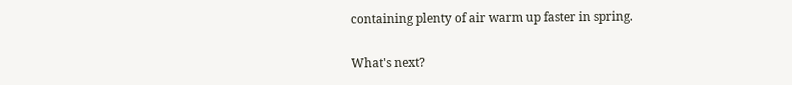containing plenty of air warm up faster in spring.

What's next?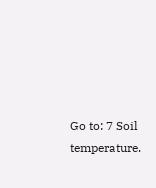Go to: 7 Soil temperature.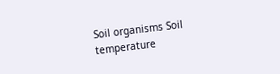Soil organisms Soil temperature